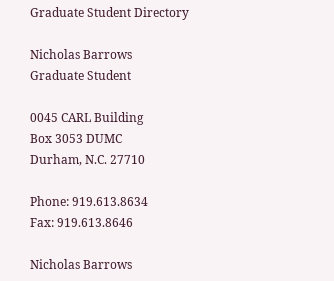Graduate Student Directory

Nicholas Barrows
Graduate Student

0045 CARL Building
Box 3053 DUMC
Durham, N.C. 27710

Phone: 919.613.8634
Fax: 919.613.8646

Nicholas Barrows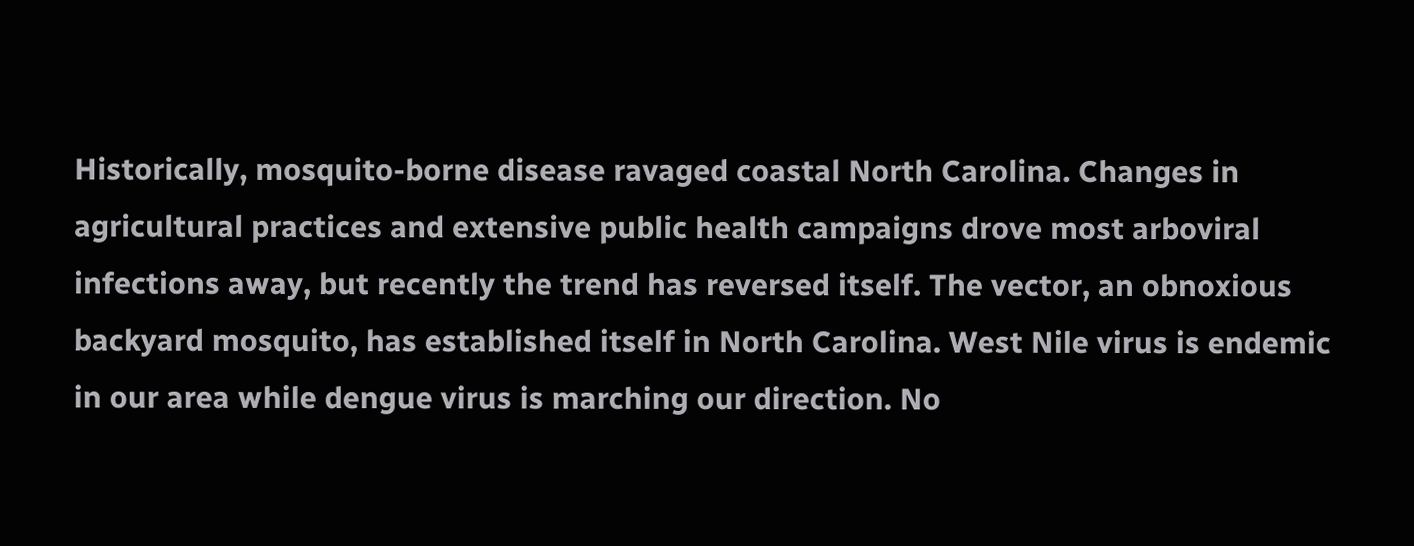Historically, mosquito-borne disease ravaged coastal North Carolina. Changes in agricultural practices and extensive public health campaigns drove most arboviral infections away, but recently the trend has reversed itself. The vector, an obnoxious backyard mosquito, has established itself in North Carolina. West Nile virus is endemic in our area while dengue virus is marching our direction. No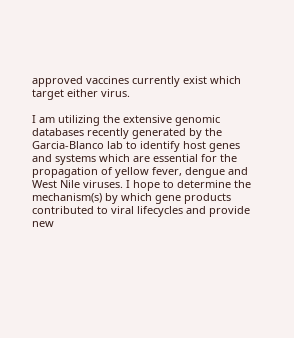approved vaccines currently exist which target either virus.

I am utilizing the extensive genomic databases recently generated by the Garcia-Blanco lab to identify host genes and systems which are essential for the propagation of yellow fever, dengue and West Nile viruses. I hope to determine the mechanism(s) by which gene products contributed to viral lifecycles and provide new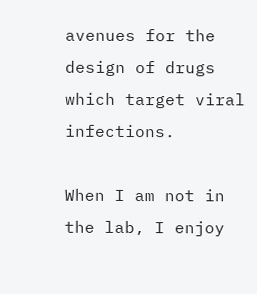avenues for the design of drugs which target viral infections.

When I am not in the lab, I enjoy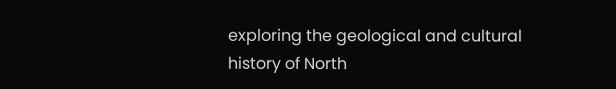exploring the geological and cultural history of North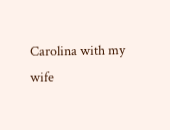Carolina with my wife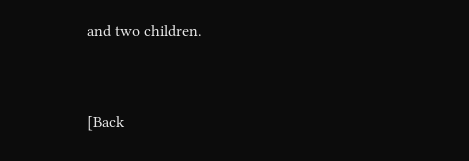and two children.


[Back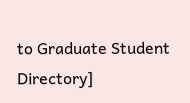to Graduate Student Directory]